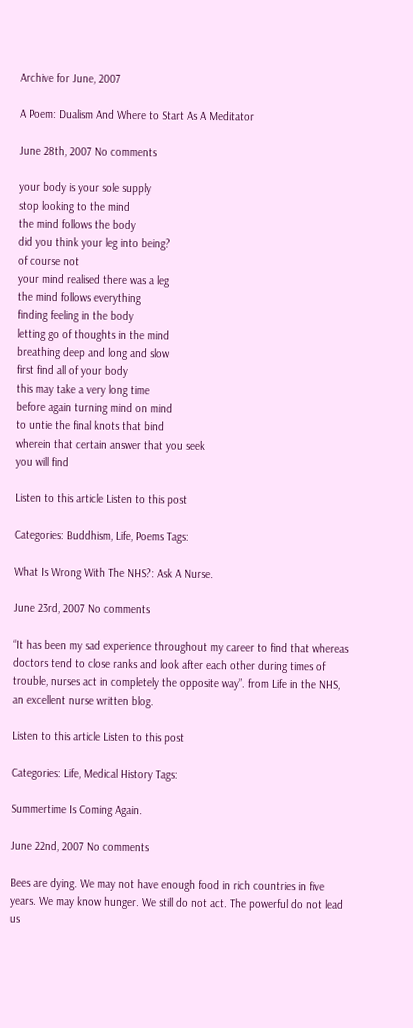Archive for June, 2007

A Poem: Dualism And Where to Start As A Meditator

June 28th, 2007 No comments

your body is your sole supply
stop looking to the mind
the mind follows the body
did you think your leg into being?
of course not
your mind realised there was a leg
the mind follows everything
finding feeling in the body
letting go of thoughts in the mind
breathing deep and long and slow
first find all of your body
this may take a very long time
before again turning mind on mind
to untie the final knots that bind
wherein that certain answer that you seek
you will find

Listen to this article Listen to this post

Categories: Buddhism, Life, Poems Tags:

What Is Wrong With The NHS?: Ask A Nurse.

June 23rd, 2007 No comments

“It has been my sad experience throughout my career to find that whereas doctors tend to close ranks and look after each other during times of trouble, nurses act in completely the opposite way”. from Life in the NHS, an excellent nurse written blog.

Listen to this article Listen to this post

Categories: Life, Medical History Tags:

Summertime Is Coming Again.

June 22nd, 2007 No comments

Bees are dying. We may not have enough food in rich countries in five years. We may know hunger. We still do not act. The powerful do not lead us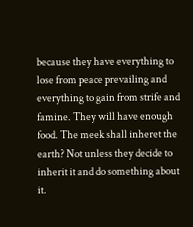because they have everything to lose from peace prevailing and everything to gain from strife and famine. They will have enough food. The meek shall inheret the earth? Not unless they decide to inherit it and do something about it.